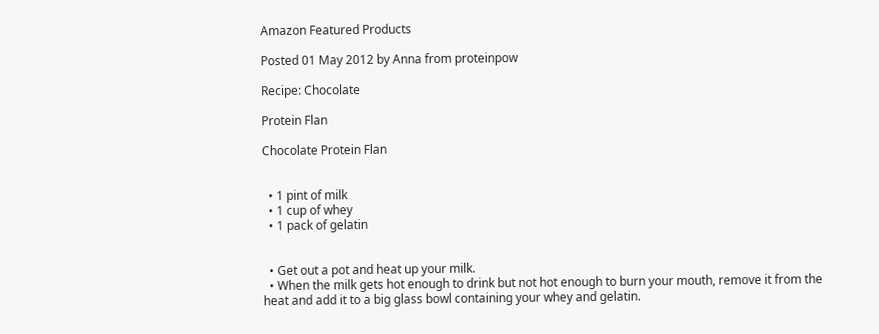Amazon Featured Products

Posted 01 May 2012 by Anna from proteinpow

Recipe: Chocolate

Protein Flan

Chocolate Protein Flan


  • 1 pint of milk
  • 1 cup of whey
  • 1 pack of gelatin


  • Get out a pot and heat up your milk.
  • When the milk gets hot enough to drink but not hot enough to burn your mouth, remove it from the heat and add it to a big glass bowl containing your whey and gelatin.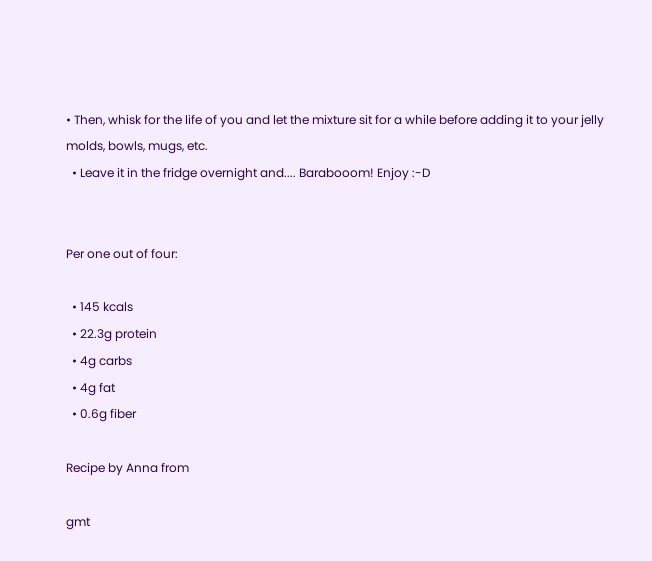• Then, whisk for the life of you and let the mixture sit for a while before adding it to your jelly molds, bowls, mugs, etc.
  • Leave it in the fridge overnight and.... Barabooom! Enjoy :-D


Per one out of four:

  • 145 kcals
  • 22.3g protein
  • 4g carbs
  • 4g fat
  • 0.6g fiber

Recipe by Anna from

gmt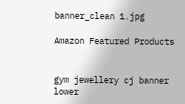banner_clean 1.jpg

Amazon Featured Products


gym jewellery cj banner lower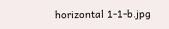horizontal 1-1-b.jpg